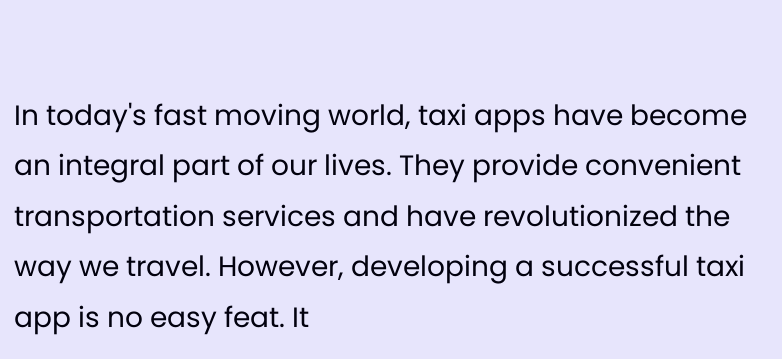In today's fast moving world, taxi apps have become an integral part of our lives. They provide convenient transportation services and have revolutionized the way we travel. However, developing a successful taxi app is no easy feat. It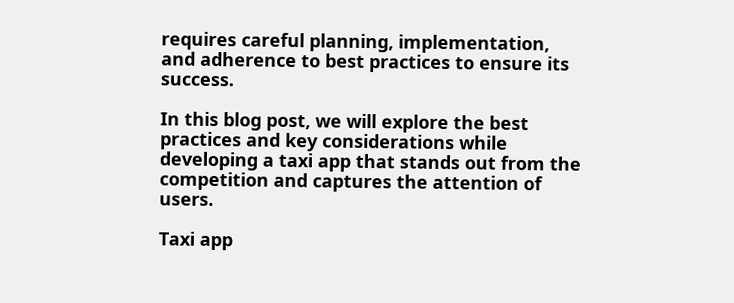requires careful planning, implementation, and adherence to best practices to ensure its success.

In this blog post, we will explore the best practices and key considerations while developing a taxi app that stands out from the competition and captures the attention of users.

Taxi app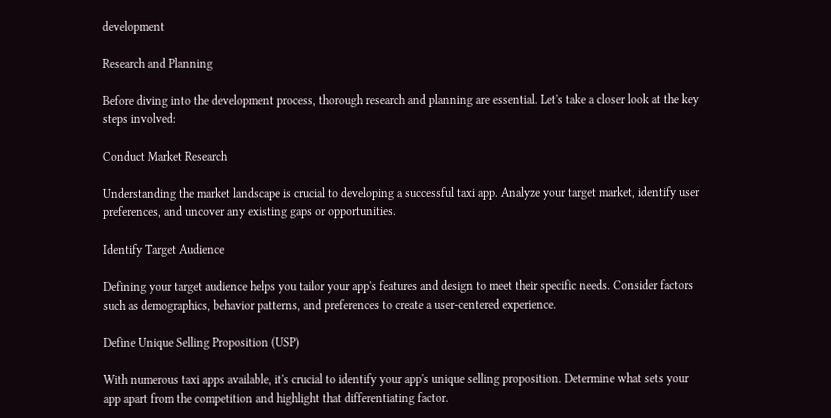development

Research and Planning

Before diving into the development process, thorough research and planning are essential. Let's take a closer look at the key steps involved:

Conduct Market Research

Understanding the market landscape is crucial to developing a successful taxi app. Analyze your target market, identify user preferences, and uncover any existing gaps or opportunities.

Identify Target Audience

Defining your target audience helps you tailor your app's features and design to meet their specific needs. Consider factors such as demographics, behavior patterns, and preferences to create a user-centered experience.

Define Unique Selling Proposition (USP)

With numerous taxi apps available, it's crucial to identify your app's unique selling proposition. Determine what sets your app apart from the competition and highlight that differentiating factor.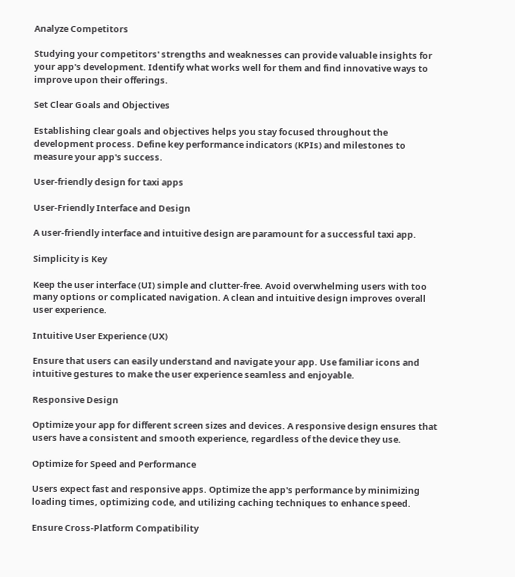Analyze Competitors

Studying your competitors' strengths and weaknesses can provide valuable insights for your app's development. Identify what works well for them and find innovative ways to improve upon their offerings.

Set Clear Goals and Objectives

Establishing clear goals and objectives helps you stay focused throughout the development process. Define key performance indicators (KPIs) and milestones to measure your app's success.

User-friendly design for taxi apps

User-Friendly Interface and Design

A user-friendly interface and intuitive design are paramount for a successful taxi app.

Simplicity is Key

Keep the user interface (UI) simple and clutter-free. Avoid overwhelming users with too many options or complicated navigation. A clean and intuitive design improves overall user experience.

Intuitive User Experience (UX)

Ensure that users can easily understand and navigate your app. Use familiar icons and intuitive gestures to make the user experience seamless and enjoyable.

Responsive Design

Optimize your app for different screen sizes and devices. A responsive design ensures that users have a consistent and smooth experience, regardless of the device they use.

Optimize for Speed and Performance

Users expect fast and responsive apps. Optimize the app's performance by minimizing loading times, optimizing code, and utilizing caching techniques to enhance speed.

Ensure Cross-Platform Compatibility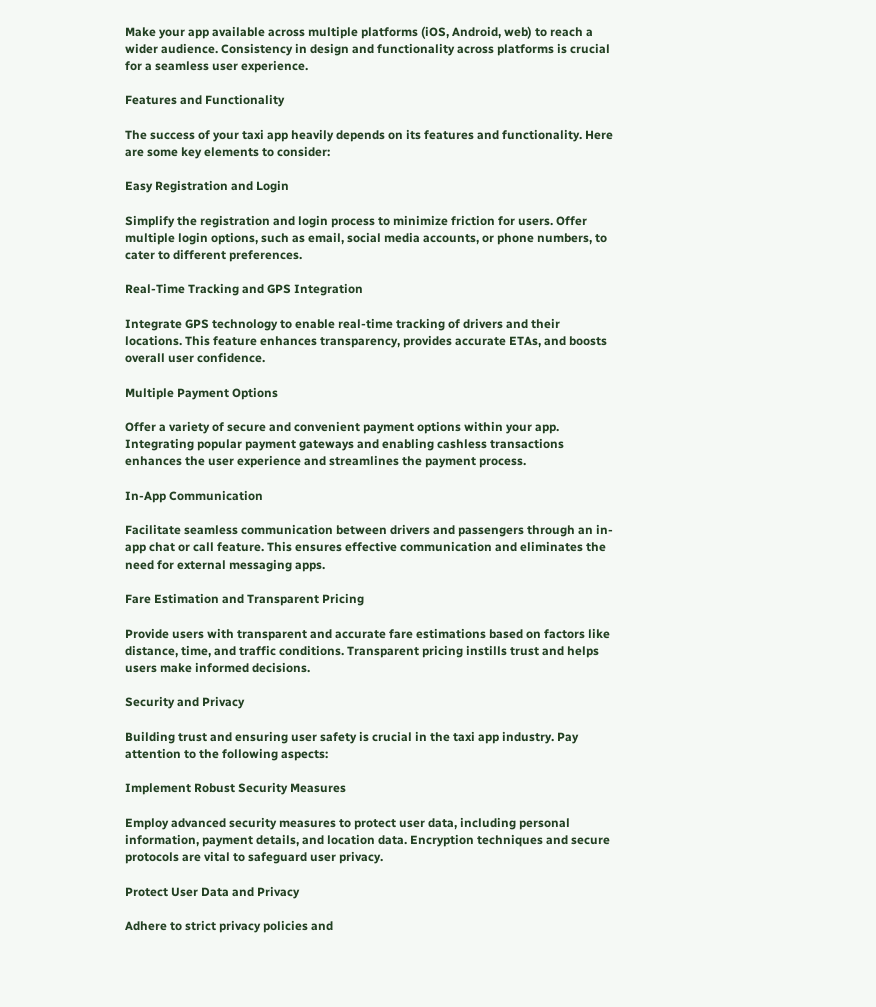Make your app available across multiple platforms (iOS, Android, web) to reach a wider audience. Consistency in design and functionality across platforms is crucial for a seamless user experience.

Features and Functionality

The success of your taxi app heavily depends on its features and functionality. Here are some key elements to consider:

Easy Registration and Login

Simplify the registration and login process to minimize friction for users. Offer multiple login options, such as email, social media accounts, or phone numbers, to cater to different preferences.

Real-Time Tracking and GPS Integration

Integrate GPS technology to enable real-time tracking of drivers and their locations. This feature enhances transparency, provides accurate ETAs, and boosts overall user confidence.

Multiple Payment Options

Offer a variety of secure and convenient payment options within your app. Integrating popular payment gateways and enabling cashless transactions enhances the user experience and streamlines the payment process.

In-App Communication

Facilitate seamless communication between drivers and passengers through an in-app chat or call feature. This ensures effective communication and eliminates the need for external messaging apps.

Fare Estimation and Transparent Pricing

Provide users with transparent and accurate fare estimations based on factors like distance, time, and traffic conditions. Transparent pricing instills trust and helps users make informed decisions.

Security and Privacy

Building trust and ensuring user safety is crucial in the taxi app industry. Pay attention to the following aspects:

Implement Robust Security Measures

Employ advanced security measures to protect user data, including personal information, payment details, and location data. Encryption techniques and secure protocols are vital to safeguard user privacy.

Protect User Data and Privacy

Adhere to strict privacy policies and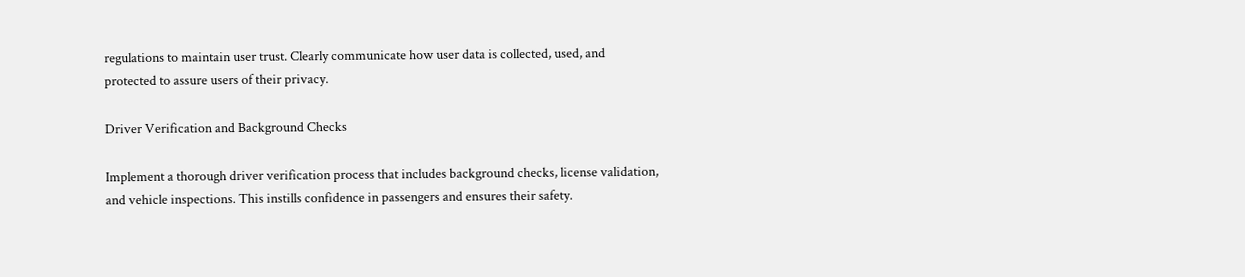regulations to maintain user trust. Clearly communicate how user data is collected, used, and protected to assure users of their privacy.

Driver Verification and Background Checks

Implement a thorough driver verification process that includes background checks, license validation, and vehicle inspections. This instills confidence in passengers and ensures their safety.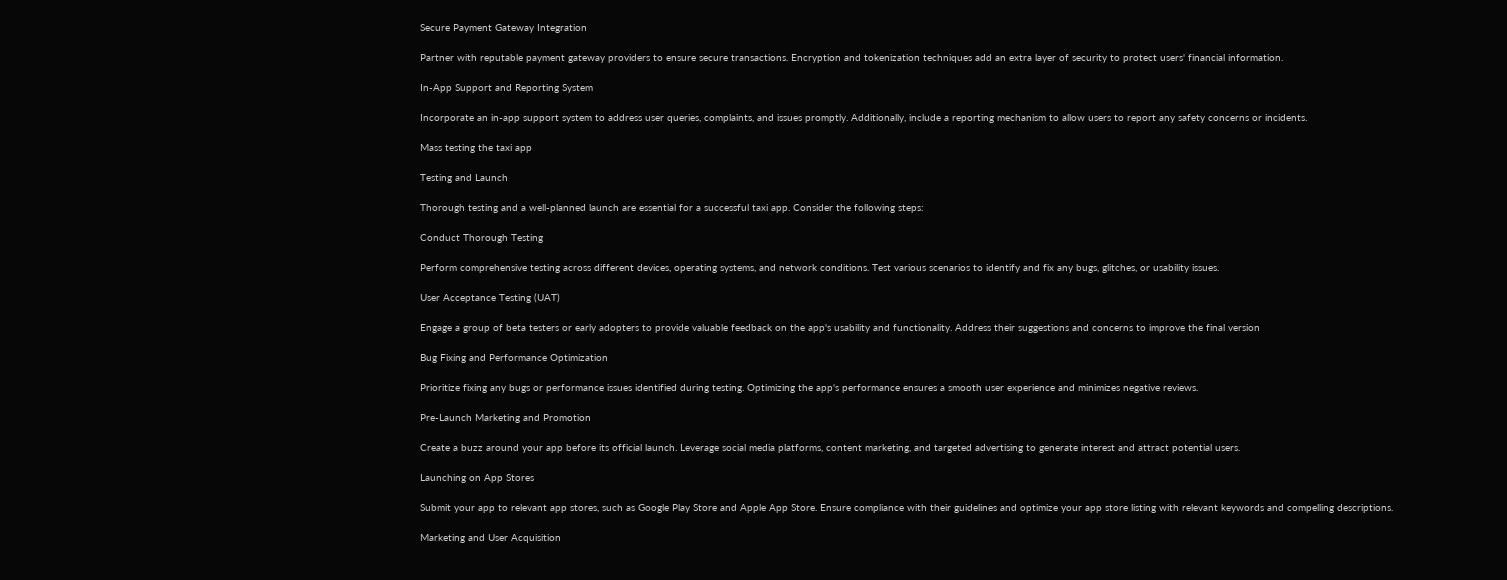Secure Payment Gateway Integration

Partner with reputable payment gateway providers to ensure secure transactions. Encryption and tokenization techniques add an extra layer of security to protect users' financial information.

In-App Support and Reporting System

Incorporate an in-app support system to address user queries, complaints, and issues promptly. Additionally, include a reporting mechanism to allow users to report any safety concerns or incidents.

Mass testing the taxi app

Testing and Launch

Thorough testing and a well-planned launch are essential for a successful taxi app. Consider the following steps:

Conduct Thorough Testing

Perform comprehensive testing across different devices, operating systems, and network conditions. Test various scenarios to identify and fix any bugs, glitches, or usability issues.

User Acceptance Testing (UAT)

Engage a group of beta testers or early adopters to provide valuable feedback on the app's usability and functionality. Address their suggestions and concerns to improve the final version

Bug Fixing and Performance Optimization

Prioritize fixing any bugs or performance issues identified during testing. Optimizing the app's performance ensures a smooth user experience and minimizes negative reviews.

Pre-Launch Marketing and Promotion

Create a buzz around your app before its official launch. Leverage social media platforms, content marketing, and targeted advertising to generate interest and attract potential users.

Launching on App Stores

Submit your app to relevant app stores, such as Google Play Store and Apple App Store. Ensure compliance with their guidelines and optimize your app store listing with relevant keywords and compelling descriptions.

Marketing and User Acquisition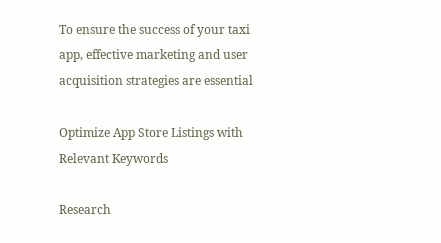To ensure the success of your taxi app, effective marketing and user acquisition strategies are essential

Optimize App Store Listings with Relevant Keywords

Research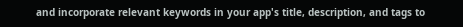and incorporate relevant keywords in your app's title, description, and tags to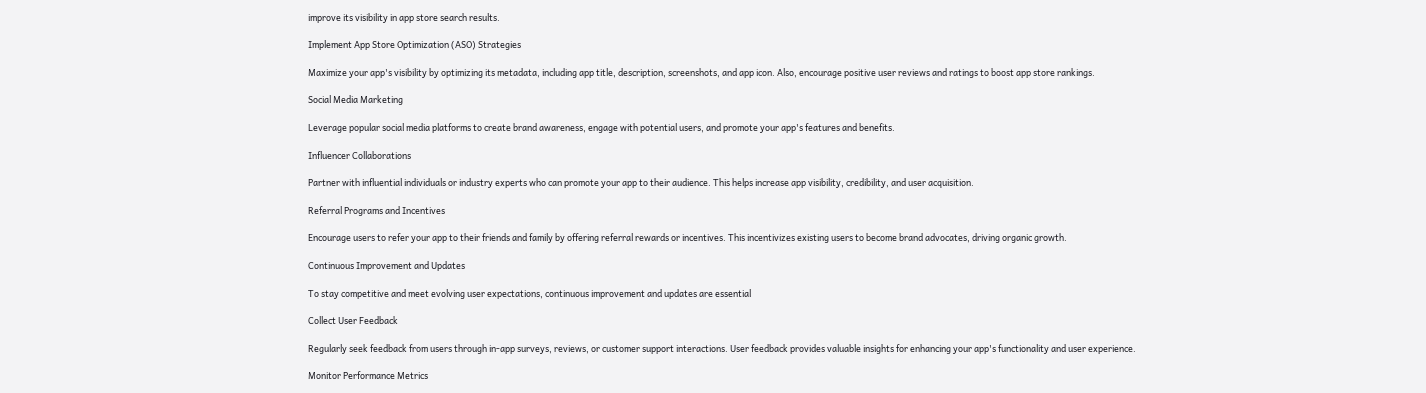improve its visibility in app store search results.

Implement App Store Optimization (ASO) Strategies

Maximize your app's visibility by optimizing its metadata, including app title, description, screenshots, and app icon. Also, encourage positive user reviews and ratings to boost app store rankings.

Social Media Marketing

Leverage popular social media platforms to create brand awareness, engage with potential users, and promote your app's features and benefits.

Influencer Collaborations

Partner with influential individuals or industry experts who can promote your app to their audience. This helps increase app visibility, credibility, and user acquisition.

Referral Programs and Incentives

Encourage users to refer your app to their friends and family by offering referral rewards or incentives. This incentivizes existing users to become brand advocates, driving organic growth.

Continuous Improvement and Updates

To stay competitive and meet evolving user expectations, continuous improvement and updates are essential

Collect User Feedback

Regularly seek feedback from users through in-app surveys, reviews, or customer support interactions. User feedback provides valuable insights for enhancing your app's functionality and user experience.

Monitor Performance Metrics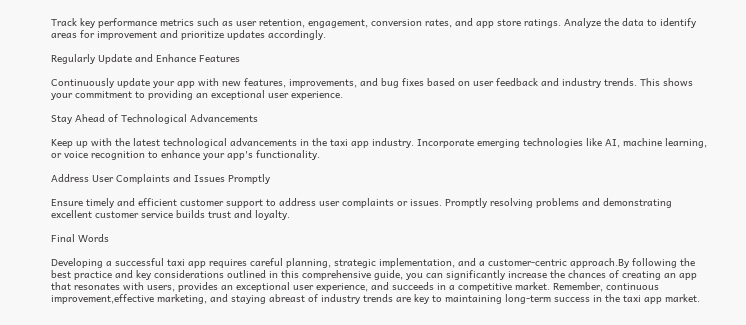Track key performance metrics such as user retention, engagement, conversion rates, and app store ratings. Analyze the data to identify areas for improvement and prioritize updates accordingly.

Regularly Update and Enhance Features

Continuously update your app with new features, improvements, and bug fixes based on user feedback and industry trends. This shows your commitment to providing an exceptional user experience.

Stay Ahead of Technological Advancements

Keep up with the latest technological advancements in the taxi app industry. Incorporate emerging technologies like AI, machine learning, or voice recognition to enhance your app's functionality.

Address User Complaints and Issues Promptly

Ensure timely and efficient customer support to address user complaints or issues. Promptly resolving problems and demonstrating excellent customer service builds trust and loyalty.

Final Words

Developing a successful taxi app requires careful planning, strategic implementation, and a customer-centric approach.By following the best practice and key considerations outlined in this comprehensive guide, you can significantly increase the chances of creating an app that resonates with users, provides an exceptional user experience, and succeeds in a competitive market. Remember, continuous improvement,effective marketing, and staying abreast of industry trends are key to maintaining long-term success in the taxi app market.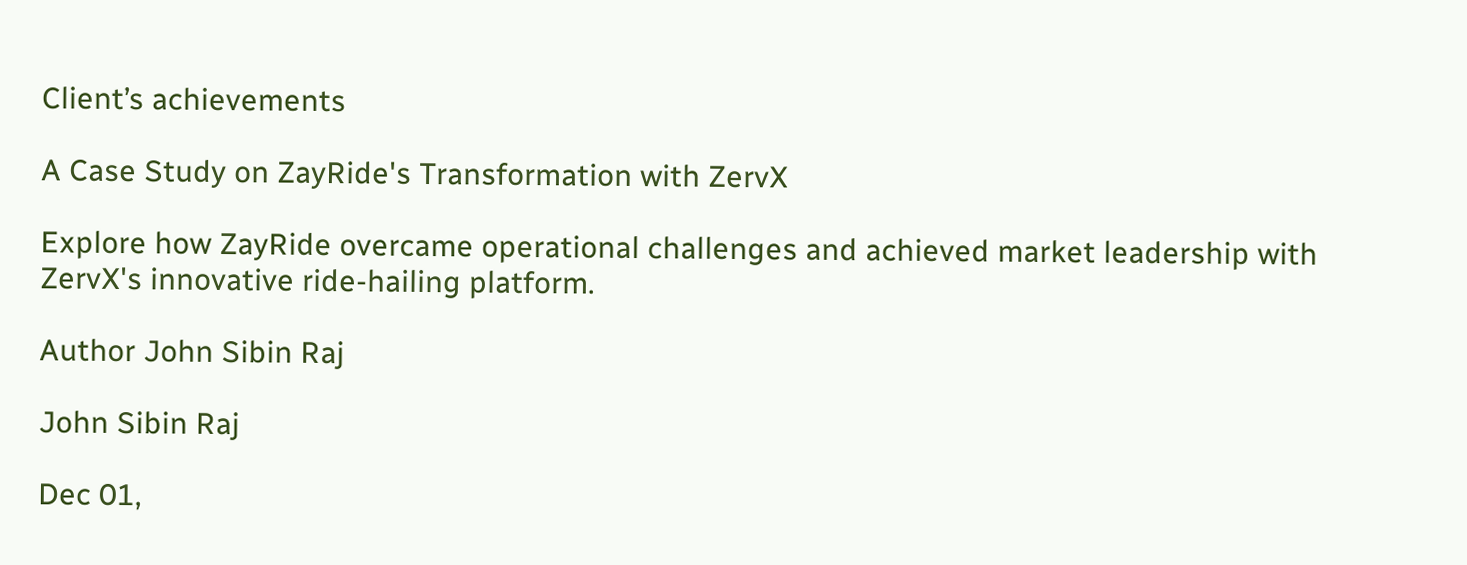Client’s achievements

A Case Study on ZayRide's Transformation with ZervX

Explore how ZayRide overcame operational challenges and achieved market leadership with ZervX's innovative ride-hailing platform.

Author John Sibin Raj

John Sibin Raj

Dec 01,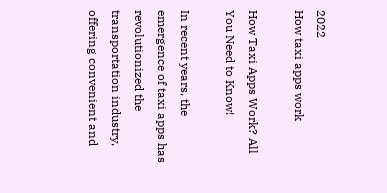2022
How taxi apps work

How Taxi Apps Work? All You Need to Know!

In recent years, the emergence of taxi apps has revolutionized the transportation industry, offering convenient and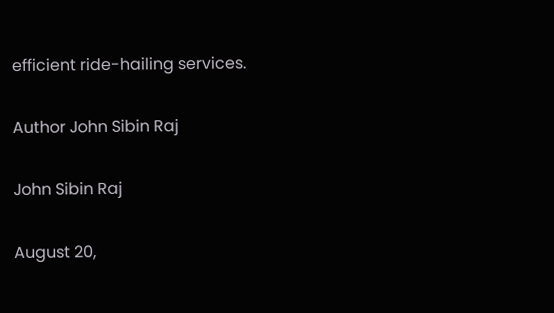efficient ride-hailing services.

Author John Sibin Raj

John Sibin Raj

August 20,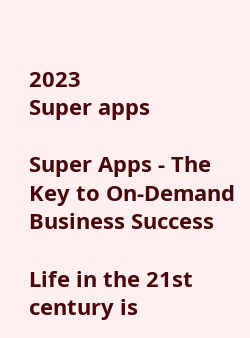2023
Super apps

Super Apps - The Key to On-Demand Business Success

Life in the 21st century is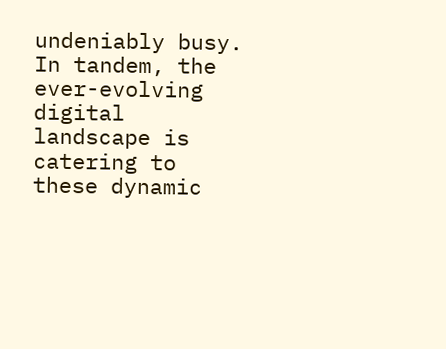undeniably busy. In tandem, the ever-evolving digital landscape is catering to these dynamic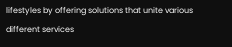lifestyles by offering solutions that unite various different services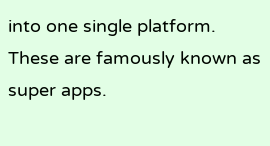into one single platform. These are famously known as super apps.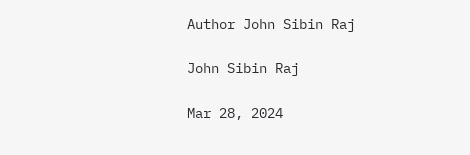Author John Sibin Raj

John Sibin Raj

Mar 28, 2024